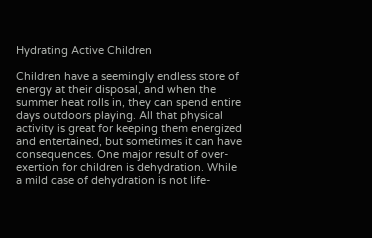Hydrating Active Children

Children have a seemingly endless store of energy at their disposal, and when the summer heat rolls in, they can spend entire days outdoors playing. All that physical activity is great for keeping them energized and entertained, but sometimes it can have consequences. One major result of over-exertion for children is dehydration. While a mild case of dehydration is not life-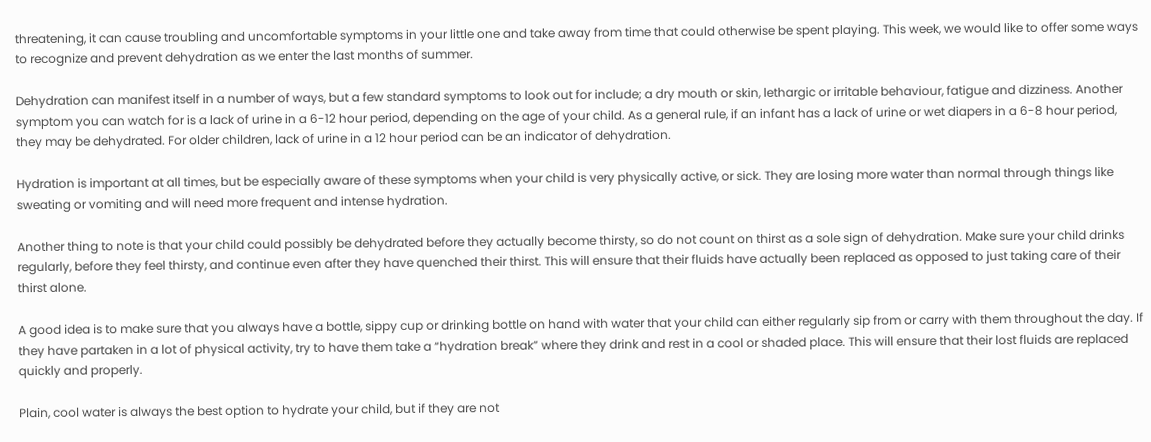threatening, it can cause troubling and uncomfortable symptoms in your little one and take away from time that could otherwise be spent playing. This week, we would like to offer some ways to recognize and prevent dehydration as we enter the last months of summer.

Dehydration can manifest itself in a number of ways, but a few standard symptoms to look out for include; a dry mouth or skin, lethargic or irritable behaviour, fatigue and dizziness. Another symptom you can watch for is a lack of urine in a 6-12 hour period, depending on the age of your child. As a general rule, if an infant has a lack of urine or wet diapers in a 6-8 hour period, they may be dehydrated. For older children, lack of urine in a 12 hour period can be an indicator of dehydration.

Hydration is important at all times, but be especially aware of these symptoms when your child is very physically active, or sick. They are losing more water than normal through things like sweating or vomiting and will need more frequent and intense hydration.

Another thing to note is that your child could possibly be dehydrated before they actually become thirsty, so do not count on thirst as a sole sign of dehydration. Make sure your child drinks regularly, before they feel thirsty, and continue even after they have quenched their thirst. This will ensure that their fluids have actually been replaced as opposed to just taking care of their thirst alone.

A good idea is to make sure that you always have a bottle, sippy cup or drinking bottle on hand with water that your child can either regularly sip from or carry with them throughout the day. If they have partaken in a lot of physical activity, try to have them take a “hydration break” where they drink and rest in a cool or shaded place. This will ensure that their lost fluids are replaced quickly and properly.

Plain, cool water is always the best option to hydrate your child, but if they are not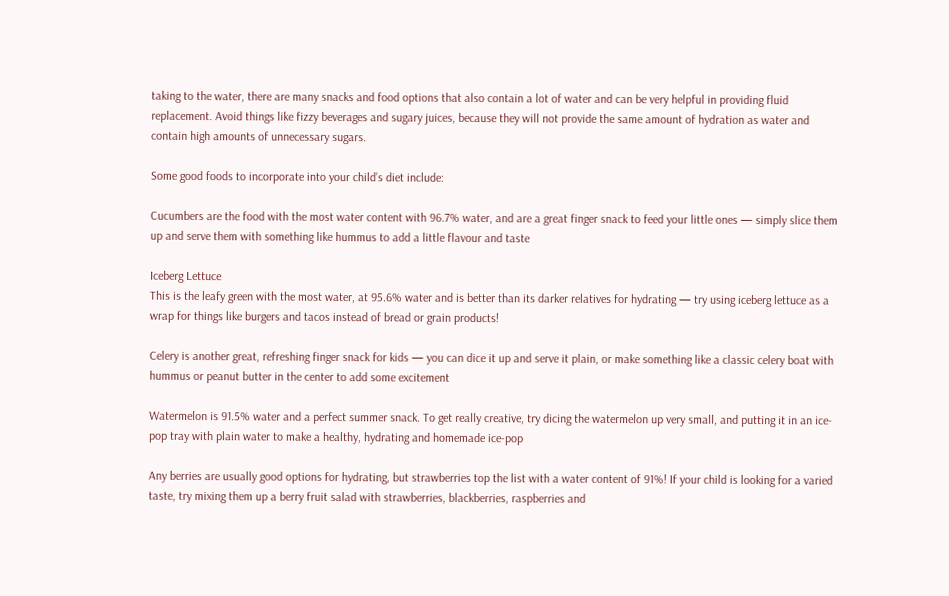taking to the water, there are many snacks and food options that also contain a lot of water and can be very helpful in providing fluid replacement. Avoid things like fizzy beverages and sugary juices, because they will not provide the same amount of hydration as water and contain high amounts of unnecessary sugars.

Some good foods to incorporate into your child’s diet include:

Cucumbers are the food with the most water content with 96.7% water, and are a great finger snack to feed your little ones — simply slice them up and serve them with something like hummus to add a little flavour and taste

Iceberg Lettuce
This is the leafy green with the most water, at 95.6% water and is better than its darker relatives for hydrating — try using iceberg lettuce as a wrap for things like burgers and tacos instead of bread or grain products!

Celery is another great, refreshing finger snack for kids — you can dice it up and serve it plain, or make something like a classic celery boat with hummus or peanut butter in the center to add some excitement

Watermelon is 91.5% water and a perfect summer snack. To get really creative, try dicing the watermelon up very small, and putting it in an ice-pop tray with plain water to make a healthy, hydrating and homemade ice-pop

Any berries are usually good options for hydrating, but strawberries top the list with a water content of 91%! If your child is looking for a varied taste, try mixing them up a berry fruit salad with strawberries, blackberries, raspberries and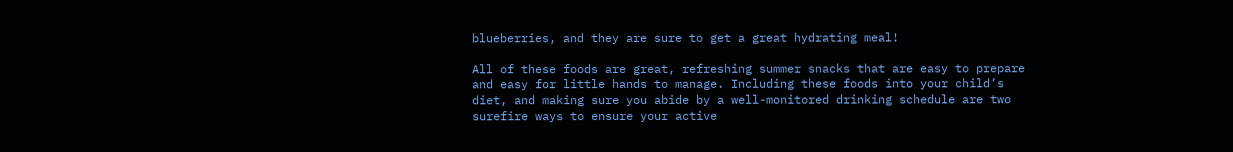blueberries, and they are sure to get a great hydrating meal!

All of these foods are great, refreshing summer snacks that are easy to prepare and easy for little hands to manage. Including these foods into your child’s diet, and making sure you abide by a well-monitored drinking schedule are two surefire ways to ensure your active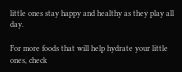little ones stay happy and healthy as they play all day.

For more foods that will help hydrate your little ones, check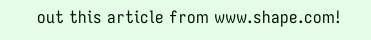out this article from www.shape.com!